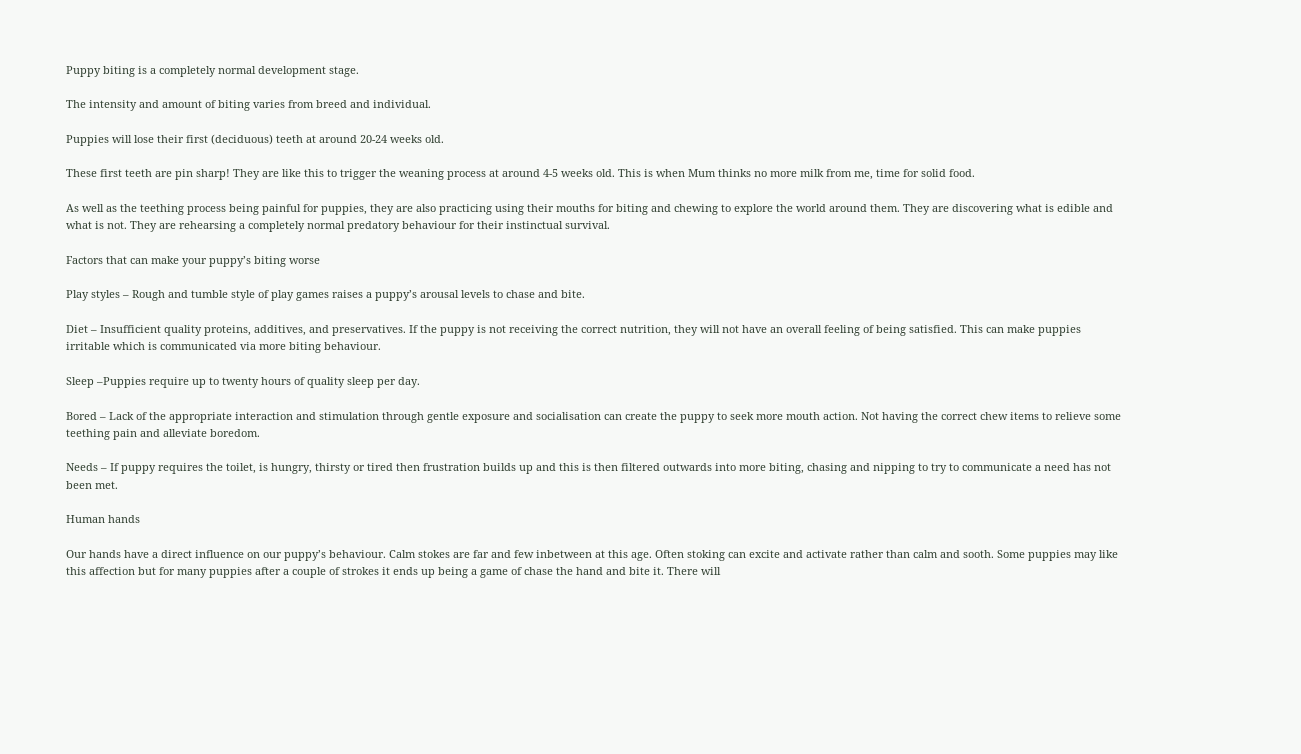Puppy biting is a completely normal development stage.

The intensity and amount of biting varies from breed and individual.

Puppies will lose their first (deciduous) teeth at around 20-24 weeks old.

These first teeth are pin sharp! They are like this to trigger the weaning process at around 4-5 weeks old. This is when Mum thinks no more milk from me, time for solid food.

As well as the teething process being painful for puppies, they are also practicing using their mouths for biting and chewing to explore the world around them. They are discovering what is edible and what is not. They are rehearsing a completely normal predatory behaviour for their instinctual survival.

Factors that can make your puppy’s biting worse

Play styles – Rough and tumble style of play games raises a puppy’s arousal levels to chase and bite.

Diet – Insufficient quality proteins, additives, and preservatives. If the puppy is not receiving the correct nutrition, they will not have an overall feeling of being satisfied. This can make puppies irritable which is communicated via more biting behaviour.

Sleep –Puppies require up to twenty hours of quality sleep per day.

Bored – Lack of the appropriate interaction and stimulation through gentle exposure and socialisation can create the puppy to seek more mouth action. Not having the correct chew items to relieve some teething pain and alleviate boredom.

Needs – If puppy requires the toilet, is hungry, thirsty or tired then frustration builds up and this is then filtered outwards into more biting, chasing and nipping to try to communicate a need has not been met.

Human hands

Our hands have a direct influence on our puppy’s behaviour. Calm stokes are far and few inbetween at this age. Often stoking can excite and activate rather than calm and sooth. Some puppies may like this affection but for many puppies after a couple of strokes it ends up being a game of chase the hand and bite it. There will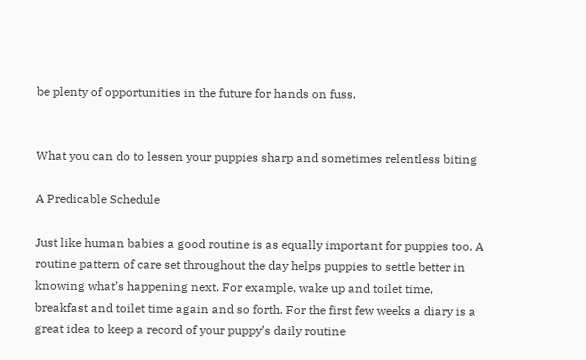be plenty of opportunities in the future for hands on fuss.


What you can do to lessen your puppies sharp and sometimes relentless biting

A Predicable Schedule

Just like human babies a good routine is as equally important for puppies too. A routine pattern of care set throughout the day helps puppies to settle better in knowing what’s happening next. For example, wake up and toilet time, breakfast and toilet time again and so forth. For the first few weeks a diary is a great idea to keep a record of your puppy’s daily routine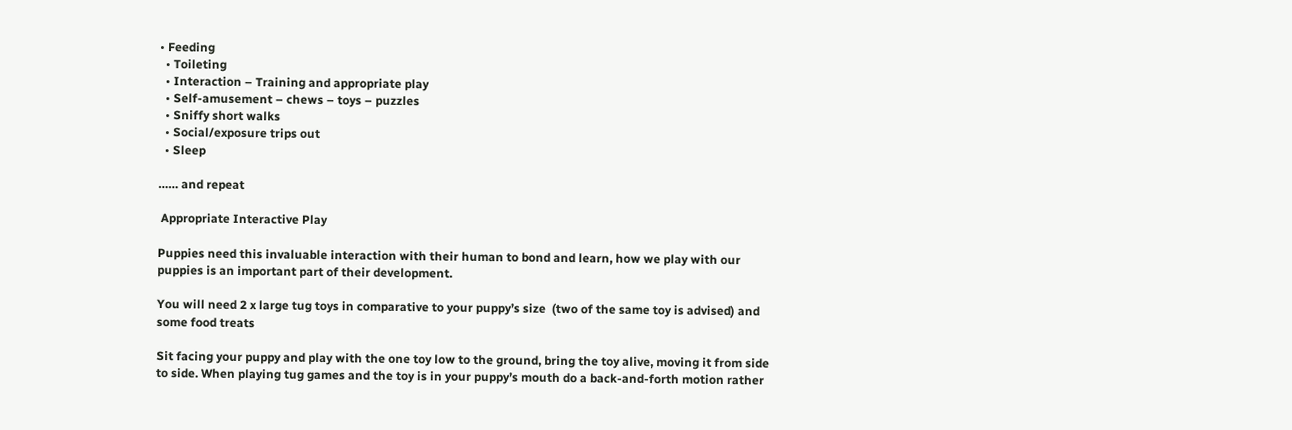• Feeding
  • Toileting
  • Interaction – Training and appropriate play
  • Self-amusement – chews – toys – puzzles
  • Sniffy short walks
  • Social/exposure trips out
  • Sleep

…… and repeat

 Appropriate Interactive Play

Puppies need this invaluable interaction with their human to bond and learn, how we play with our puppies is an important part of their development.

You will need 2 x large tug toys in comparative to your puppy’s size  (two of the same toy is advised) and some food treats

Sit facing your puppy and play with the one toy low to the ground, bring the toy alive, moving it from side to side. When playing tug games and the toy is in your puppy’s mouth do a back-and-forth motion rather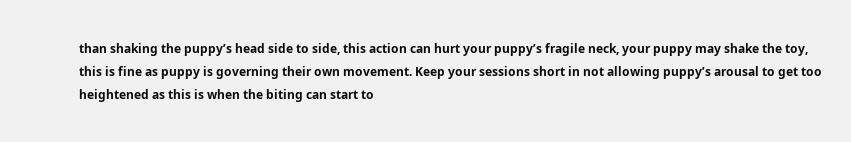than shaking the puppy’s head side to side, this action can hurt your puppy’s fragile neck, your puppy may shake the toy, this is fine as puppy is governing their own movement. Keep your sessions short in not allowing puppy’s arousal to get too heightened as this is when the biting can start to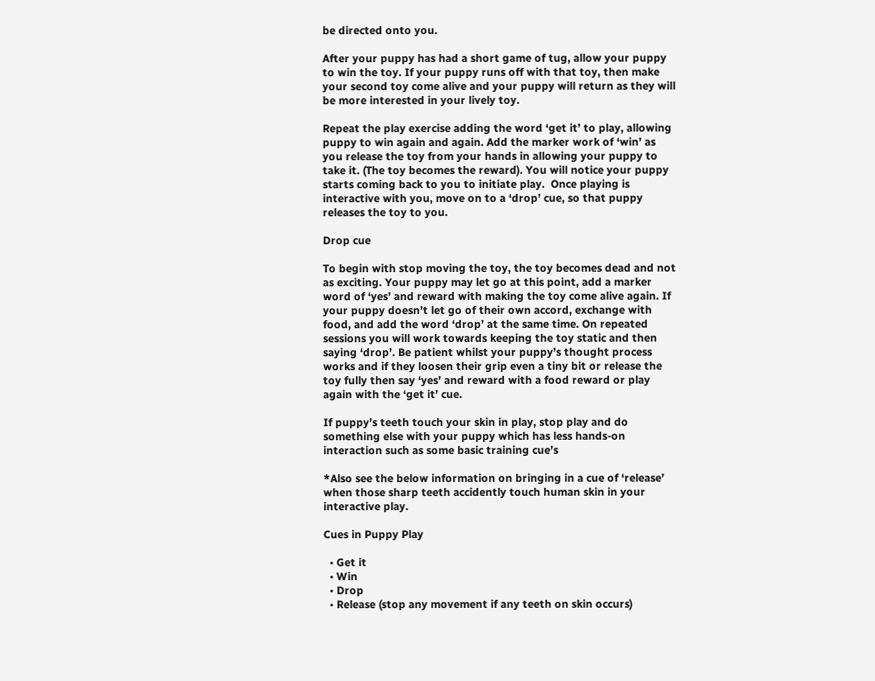be directed onto you.

After your puppy has had a short game of tug, allow your puppy to win the toy. If your puppy runs off with that toy, then make your second toy come alive and your puppy will return as they will be more interested in your lively toy.

Repeat the play exercise adding the word ‘get it’ to play, allowing puppy to win again and again. Add the marker work of ‘win’ as you release the toy from your hands in allowing your puppy to take it. (The toy becomes the reward). You will notice your puppy starts coming back to you to initiate play.  Once playing is interactive with you, move on to a ‘drop’ cue, so that puppy releases the toy to you.

Drop cue

To begin with stop moving the toy, the toy becomes dead and not as exciting. Your puppy may let go at this point, add a marker word of ‘yes’ and reward with making the toy come alive again. If your puppy doesn’t let go of their own accord, exchange with food, and add the word ‘drop’ at the same time. On repeated sessions you will work towards keeping the toy static and then saying ‘drop’. Be patient whilst your puppy’s thought process works and if they loosen their grip even a tiny bit or release the toy fully then say ‘yes’ and reward with a food reward or play again with the ‘get it’ cue.

If puppy’s teeth touch your skin in play, stop play and do something else with your puppy which has less hands-on interaction such as some basic training cue’s

*Also see the below information on bringing in a cue of ‘release’ when those sharp teeth accidently touch human skin in your interactive play.

Cues in Puppy Play

  • Get it
  • Win
  • Drop
  • Release (stop any movement if any teeth on skin occurs)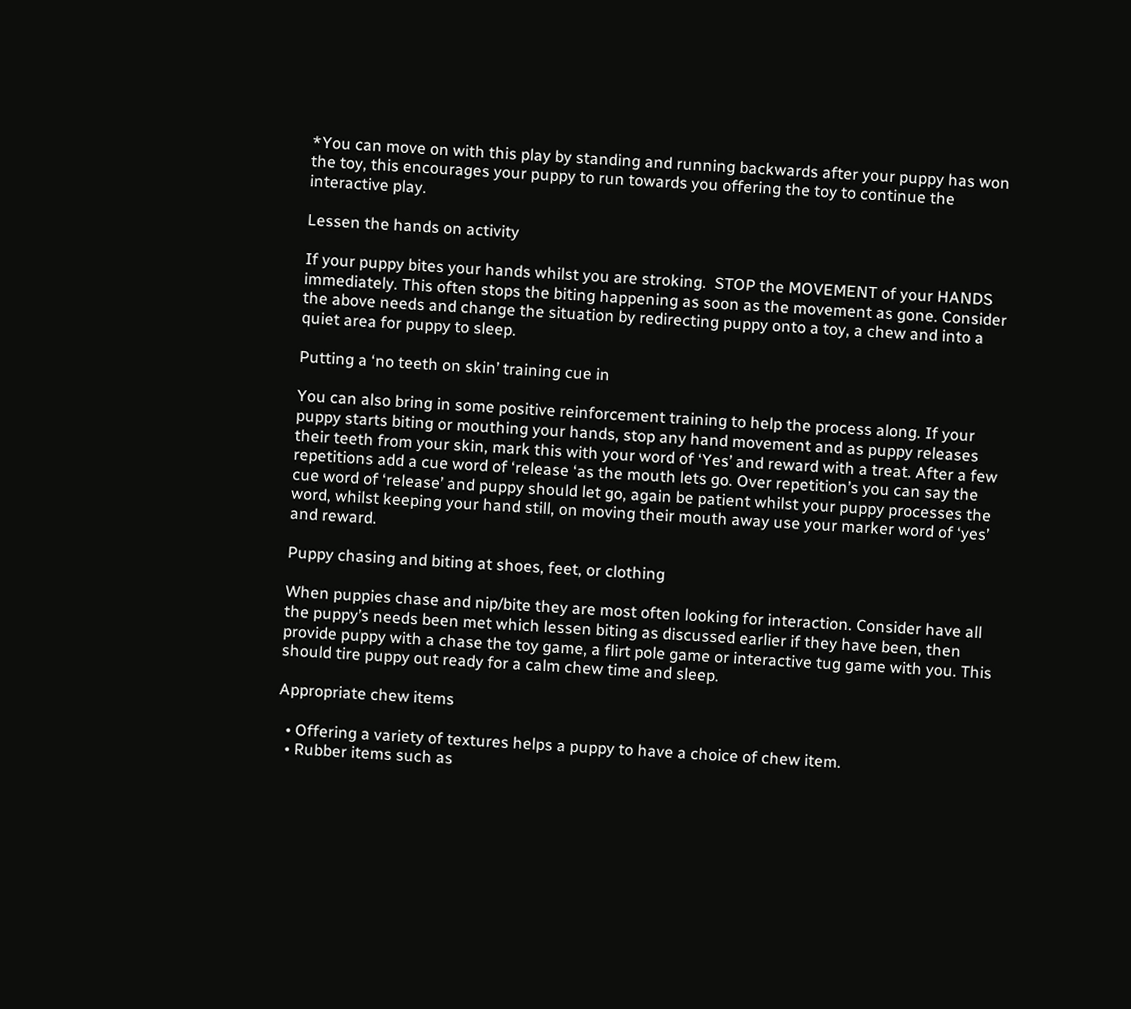*You can move on with this play by standing and running backwards after your puppy has won the toy, this encourages your puppy to run towards you offering the toy to continue the interactive play.

Lessen the hands on activity

If your puppy bites your hands whilst you are stroking.  STOP the MOVEMENT of your HANDS immediately. This often stops the biting happening as soon as the movement as gone. Consider the above needs and change the situation by redirecting puppy onto a toy, a chew and into a quiet area for puppy to sleep.

Putting a ‘no teeth on skin’ training cue in

You can also bring in some positive reinforcement training to help the process along. If your puppy starts biting or mouthing your hands, stop any hand movement and as puppy releases their teeth from your skin, mark this with your word of ‘Yes’ and reward with a treat. After a few repetitions add a cue word of ‘release ‘as the mouth lets go. Over repetition’s you can say the cue word of ‘release’ and puppy should let go, again be patient whilst your puppy processes the word, whilst keeping your hand still, on moving their mouth away use your marker word of ‘yes’ and reward.

Puppy chasing and biting at shoes, feet, or clothing

When puppies chase and nip/bite they are most often looking for interaction. Consider have all the puppy’s needs been met which lessen biting as discussed earlier if they have been, then provide puppy with a chase the toy game, a flirt pole game or interactive tug game with you. This should tire puppy out ready for a calm chew time and sleep.

Appropriate chew items

  • Offering a variety of textures helps a puppy to have a choice of chew item.
  • Rubber items such as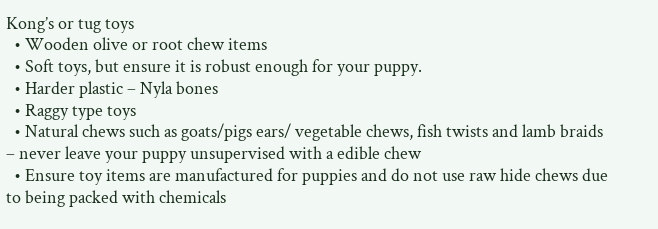Kong’s or tug toys
  • Wooden olive or root chew items
  • Soft toys, but ensure it is robust enough for your puppy.
  • Harder plastic – Nyla bones
  • Raggy type toys
  • Natural chews such as goats/pigs ears/ vegetable chews, fish twists and lamb braids – never leave your puppy unsupervised with a edible chew
  • Ensure toy items are manufactured for puppies and do not use raw hide chews due to being packed with chemicals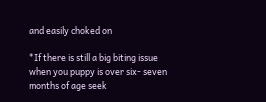and easily choked on

*If there is still a big biting issue when you puppy is over six- seven months of age seek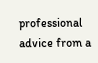professional advice from a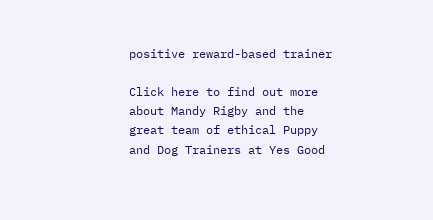positive reward-based trainer

Click here to find out more about Mandy Rigby and the great team of ethical Puppy and Dog Trainers at Yes Good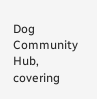Dog Community Hub, covering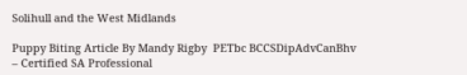Solihull and the West Midlands

Puppy Biting Article By Mandy Rigby  PETbc BCCSDipAdvCanBhv   – Certified SA Professional